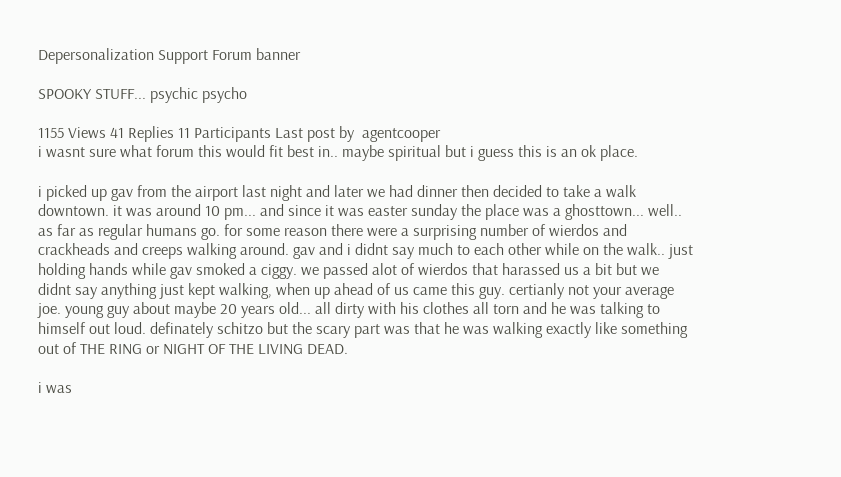Depersonalization Support Forum banner

SPOOKY STUFF... psychic psycho

1155 Views 41 Replies 11 Participants Last post by  agentcooper
i wasnt sure what forum this would fit best in.. maybe spiritual but i guess this is an ok place.

i picked up gav from the airport last night and later we had dinner then decided to take a walk downtown. it was around 10 pm... and since it was easter sunday the place was a ghosttown... well.. as far as regular humans go. for some reason there were a surprising number of wierdos and crackheads and creeps walking around. gav and i didnt say much to each other while on the walk.. just holding hands while gav smoked a ciggy. we passed alot of wierdos that harassed us a bit but we didnt say anything just kept walking, when up ahead of us came this guy. certianly not your average joe. young guy about maybe 20 years old... all dirty with his clothes all torn and he was talking to himself out loud. definately schitzo but the scary part was that he was walking exactly like something out of THE RING or NIGHT OF THE LIVING DEAD.

i was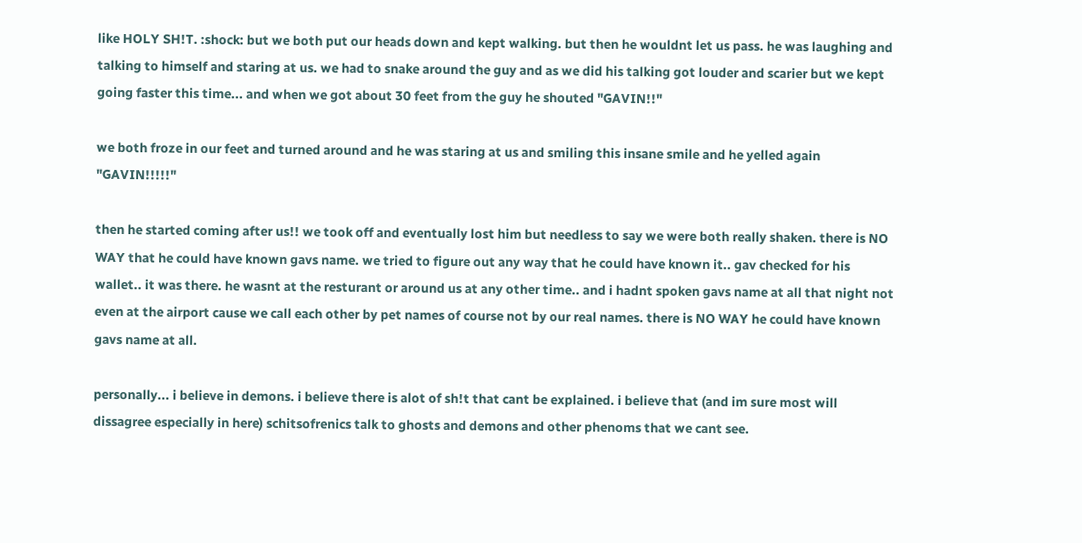like HOLY SH!T. :shock: but we both put our heads down and kept walking. but then he wouldnt let us pass. he was laughing and talking to himself and staring at us. we had to snake around the guy and as we did his talking got louder and scarier but we kept going faster this time... and when we got about 30 feet from the guy he shouted "GAVIN!!"

we both froze in our feet and turned around and he was staring at us and smiling this insane smile and he yelled again "GAVIN!!!!!"

then he started coming after us!! we took off and eventually lost him but needless to say we were both really shaken. there is NO WAY that he could have known gavs name. we tried to figure out any way that he could have known it.. gav checked for his wallet.. it was there. he wasnt at the resturant or around us at any other time.. and i hadnt spoken gavs name at all that night not even at the airport cause we call each other by pet names of course not by our real names. there is NO WAY he could have known gavs name at all.

personally... i believe in demons. i believe there is alot of sh!t that cant be explained. i believe that (and im sure most will dissagree especially in here) schitsofrenics talk to ghosts and demons and other phenoms that we cant see.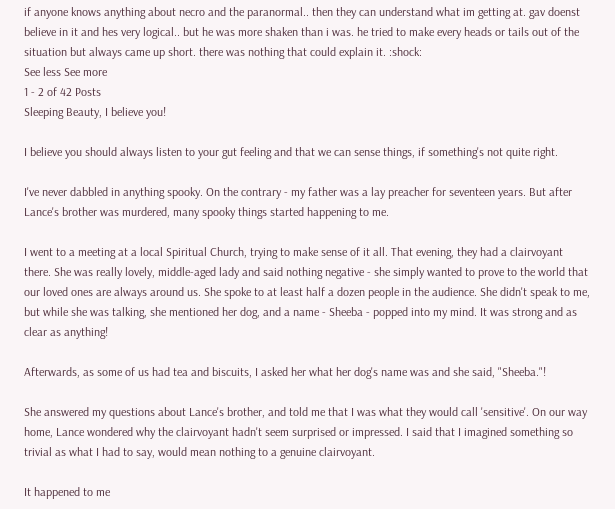if anyone knows anything about necro and the paranormal.. then they can understand what im getting at. gav doenst believe in it and hes very logical.. but he was more shaken than i was. he tried to make every heads or tails out of the situation but always came up short. there was nothing that could explain it. :shock:
See less See more
1 - 2 of 42 Posts
Sleeping Beauty, I believe you!

I believe you should always listen to your gut feeling and that we can sense things, if something's not quite right.

I've never dabbled in anything spooky. On the contrary - my father was a lay preacher for seventeen years. But after Lance's brother was murdered, many spooky things started happening to me.

I went to a meeting at a local Spiritual Church, trying to make sense of it all. That evening, they had a clairvoyant there. She was really lovely, middle-aged lady and said nothing negative - she simply wanted to prove to the world that our loved ones are always around us. She spoke to at least half a dozen people in the audience. She didn't speak to me, but while she was talking, she mentioned her dog, and a name - Sheeba - popped into my mind. It was strong and as clear as anything!

Afterwards, as some of us had tea and biscuits, I asked her what her dog's name was and she said, "Sheeba."!

She answered my questions about Lance's brother, and told me that I was what they would call 'sensitive'. On our way home, Lance wondered why the clairvoyant hadn't seem surprised or impressed. I said that I imagined something so trivial as what I had to say, would mean nothing to a genuine clairvoyant.

It happened to me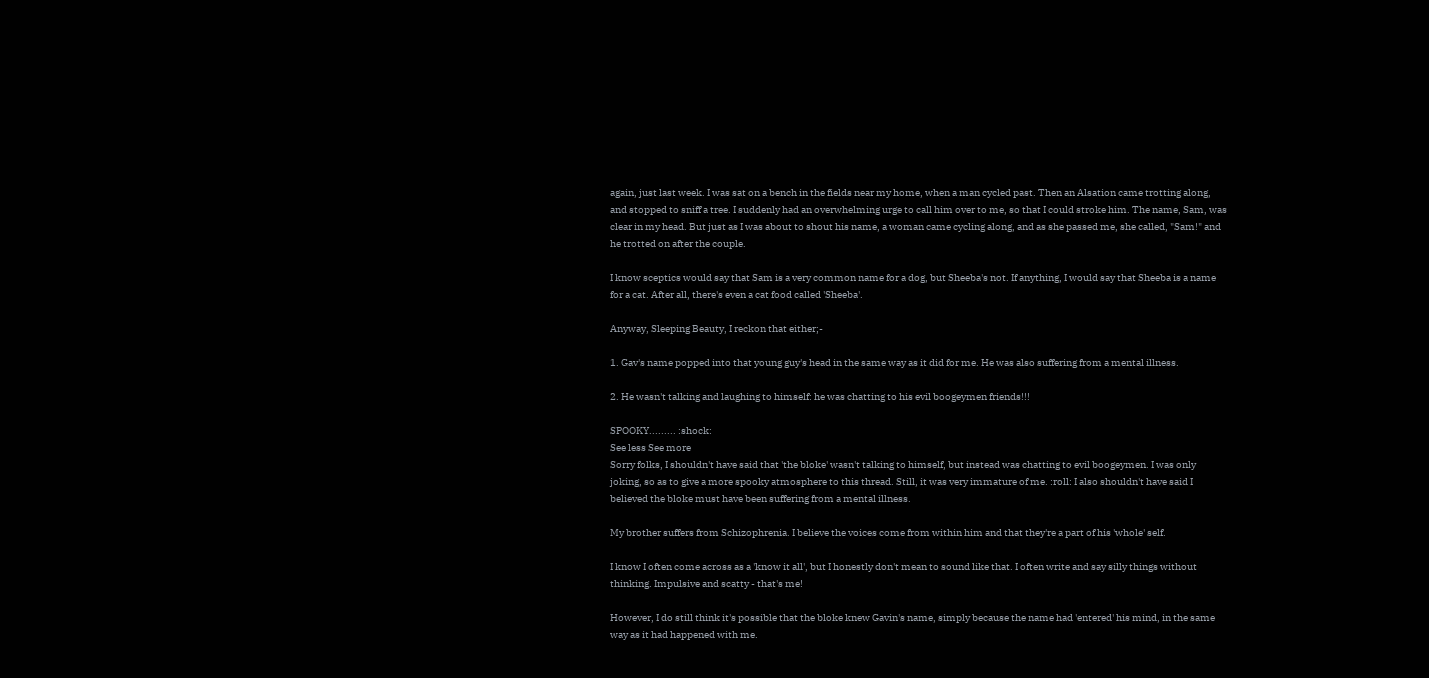again, just last week. I was sat on a bench in the fields near my home, when a man cycled past. Then an Alsation came trotting along, and stopped to sniff a tree. I suddenly had an overwhelming urge to call him over to me, so that I could stroke him. The name, Sam, was clear in my head. But just as I was about to shout his name, a woman came cycling along, and as she passed me, she called, "Sam!" and he trotted on after the couple.

I know sceptics would say that Sam is a very common name for a dog, but Sheeba's not. If anything, I would say that Sheeba is a name for a cat. After all, there's even a cat food called 'Sheeba'.

Anyway, Sleeping Beauty, I reckon that either;-

1. Gav's name popped into that young guy's head in the same way as it did for me. He was also suffering from a mental illness.

2. He wasn't talking and laughing to himself: he was chatting to his evil boogeymen friends!!!

SPOOKY......... :shock:
See less See more
Sorry folks, I shouldn't have said that 'the bloke' wasn't talking to himself, but instead was chatting to evil boogeymen. I was only joking, so as to give a more spooky atmosphere to this thread. Still, it was very immature of me. :roll: I also shouldn't have said I believed the bloke must have been suffering from a mental illness.

My brother suffers from Schizophrenia. I believe the voices come from within him and that they're a part of his 'whole' self.

I know I often come across as a 'know it all', but I honestly don't mean to sound like that. I often write and say silly things without thinking. Impulsive and scatty - that's me!

However, I do still think it's possible that the bloke knew Gavin's name, simply because the name had 'entered' his mind, in the same way as it had happened with me.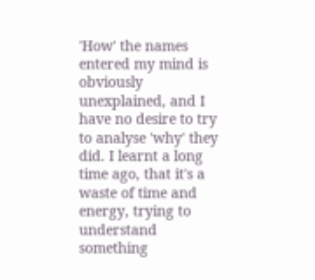'How' the names entered my mind is obviously unexplained, and I have no desire to try to analyse 'why' they did. I learnt a long time ago, that it's a waste of time and energy, trying to understand something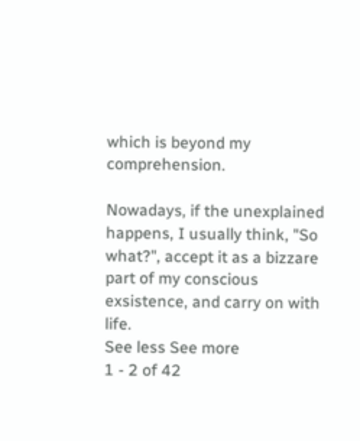which is beyond my comprehension.

Nowadays, if the unexplained happens, I usually think, "So what?", accept it as a bizzare part of my conscious exsistence, and carry on with life.
See less See more
1 - 2 of 42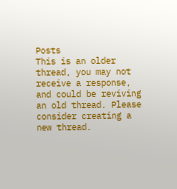Posts
This is an older thread, you may not receive a response, and could be reviving an old thread. Please consider creating a new thread.